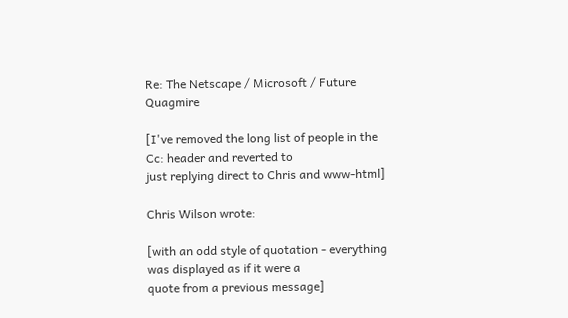Re: The Netscape / Microsoft / Future Quagmire

[I've removed the long list of people in the Cc: header and reverted to
just replying direct to Chris and www-html]

Chris Wilson wrote:

[with an odd style of quotation - everything was displayed as if it were a
quote from a previous message]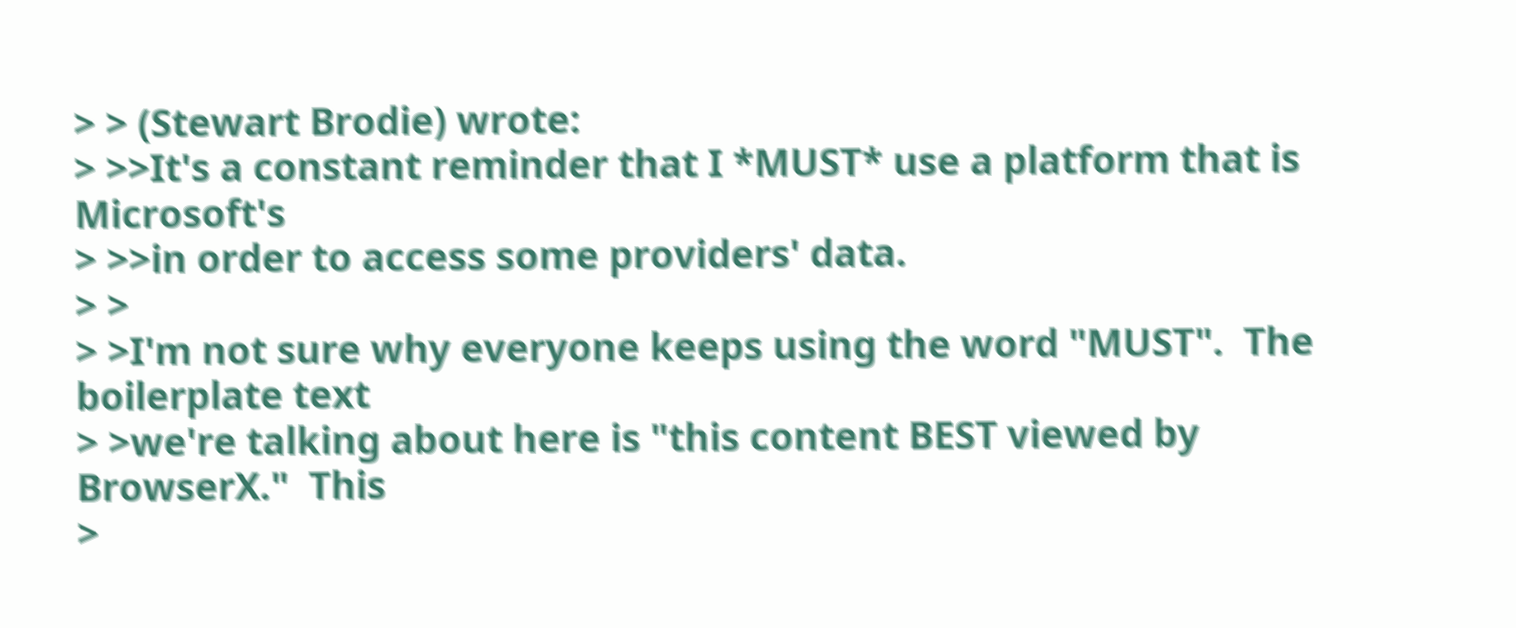> > (Stewart Brodie) wrote:
> >>It's a constant reminder that I *MUST* use a platform that is Microsoft's
> >>in order to access some providers' data.
> >
> >I'm not sure why everyone keeps using the word "MUST".  The boilerplate text
> >we're talking about here is "this content BEST viewed by BrowserX."  This
>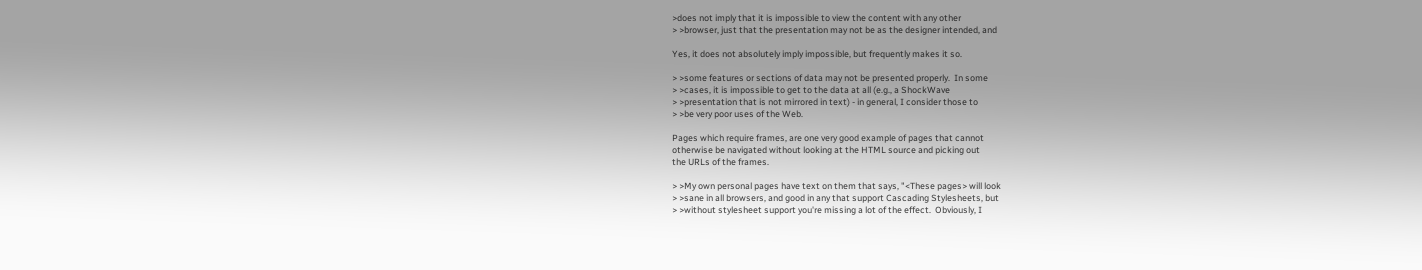>does not imply that it is impossible to view the content with any other
> >browser, just that the presentation may not be as the designer intended, and

Yes, it does not absolutely imply impossible, but frequently makes it so.

> >some features or sections of data may not be presented properly.  In some
> >cases, it is impossible to get to the data at all (e.g., a ShockWave
> >presentation that is not mirrored in text) - in general, I consider those to
> >be very poor uses of the Web.

Pages which require frames, are one very good example of pages that cannot
otherwise be navigated without looking at the HTML source and picking out
the URLs of the frames.

> >My own personal pages have text on them that says, "<These pages> will look
> >sane in all browsers, and good in any that support Cascading Stylesheets, but
> >without stylesheet support you're missing a lot of the effect.  Obviously, I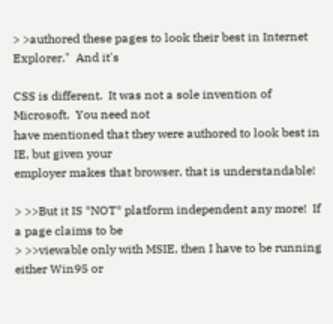> >authored these pages to look their best in Internet Explorer."  And it's

CSS is different.  It was not a sole invention of Microsoft.  You need not
have mentioned that they were authored to look best in IE, but given your
employer makes that browser, that is understandable!

> >>But it IS *NOT* platform independent any more!  If a page claims to be
> >>viewable only with MSIE, then I have to be running either Win95 or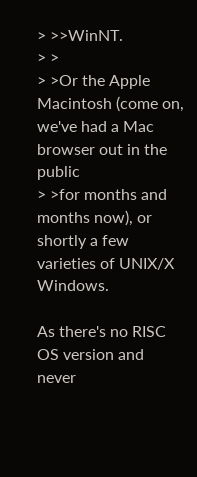> >>WinNT.
> >
> >Or the Apple Macintosh (come on, we've had a Mac browser out in the public
> >for months and months now), or shortly a few varieties of UNIX/X Windows.

As there's no RISC OS version and never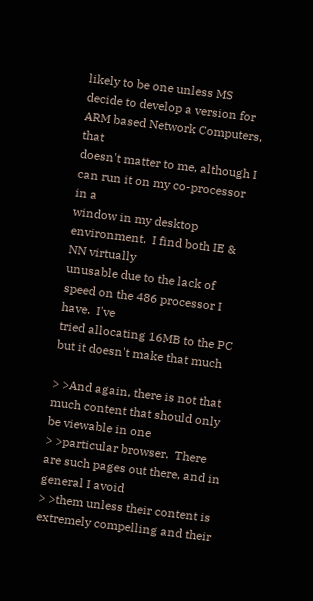likely to be one unless MS
decide to develop a version for ARM based Network Computers, that
doesn't matter to me, although I can run it on my co-processor in a
window in my desktop environment.  I find both IE & NN virtually
unusable due to the lack of speed on the 486 processor I have.  I've
tried allocating 16MB to the PC but it doesn't make that much

> >And again, there is not that much content that should only be viewable in one
> >particular browser.  There are such pages out there, and in general I avoid
> >them unless their content is extremely compelling and their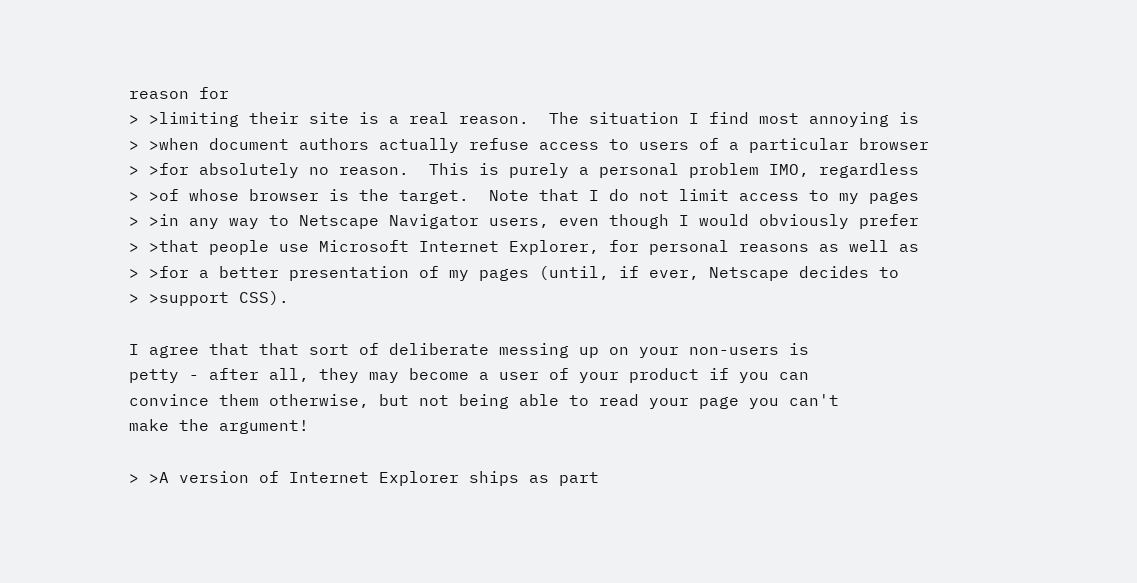reason for
> >limiting their site is a real reason.  The situation I find most annoying is
> >when document authors actually refuse access to users of a particular browser
> >for absolutely no reason.  This is purely a personal problem IMO, regardless
> >of whose browser is the target.  Note that I do not limit access to my pages
> >in any way to Netscape Navigator users, even though I would obviously prefer
> >that people use Microsoft Internet Explorer, for personal reasons as well as
> >for a better presentation of my pages (until, if ever, Netscape decides to
> >support CSS).

I agree that that sort of deliberate messing up on your non-users is
petty - after all, they may become a user of your product if you can
convince them otherwise, but not being able to read your page you can't
make the argument!

> >A version of Internet Explorer ships as part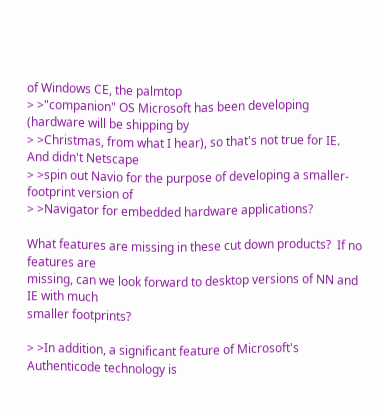of Windows CE, the palmtop
> >"companion" OS Microsoft has been developing (hardware will be shipping by
> >Christmas, from what I hear), so that's not true for IE.  And didn't Netscape
> >spin out Navio for the purpose of developing a smaller-footprint version of
> >Navigator for embedded hardware applications?

What features are missing in these cut down products?  If no features are
missing, can we look forward to desktop versions of NN and IE with much
smaller footprints?

> >In addition, a significant feature of Microsoft's Authenticode technology is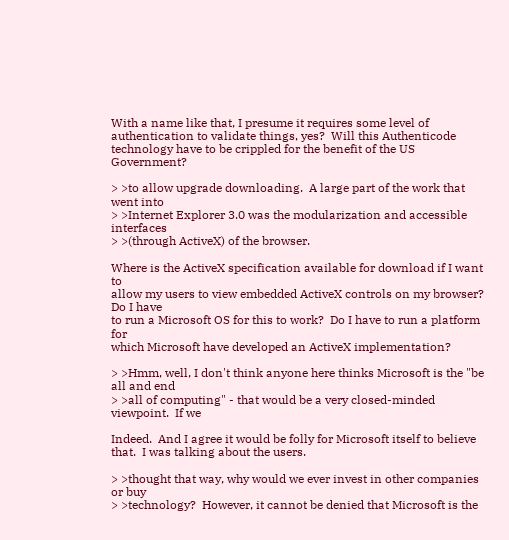With a name like that, I presume it requires some level of
authentication to validate things, yes?  Will this Authenticode
technology have to be crippled for the benefit of the US Government?

> >to allow upgrade downloading.  A large part of the work that went into
> >Internet Explorer 3.0 was the modularization and accessible interfaces
> >(through ActiveX) of the browser.

Where is the ActiveX specification available for download if I want to
allow my users to view embedded ActiveX controls on my browser?  Do I have
to run a Microsoft OS for this to work?  Do I have to run a platform for
which Microsoft have developed an ActiveX implementation?

> >Hmm, well, I don't think anyone here thinks Microsoft is the "be all and end
> >all of computing" - that would be a very closed-minded viewpoint.  If we

Indeed.  And I agree it would be folly for Microsoft itself to believe
that.  I was talking about the users.

> >thought that way, why would we ever invest in other companies or buy
> >technology?  However, it cannot be denied that Microsoft is the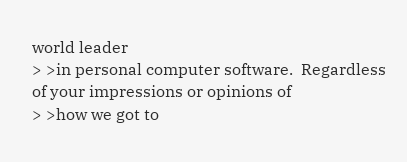world leader
> >in personal computer software.  Regardless of your impressions or opinions of
> >how we got to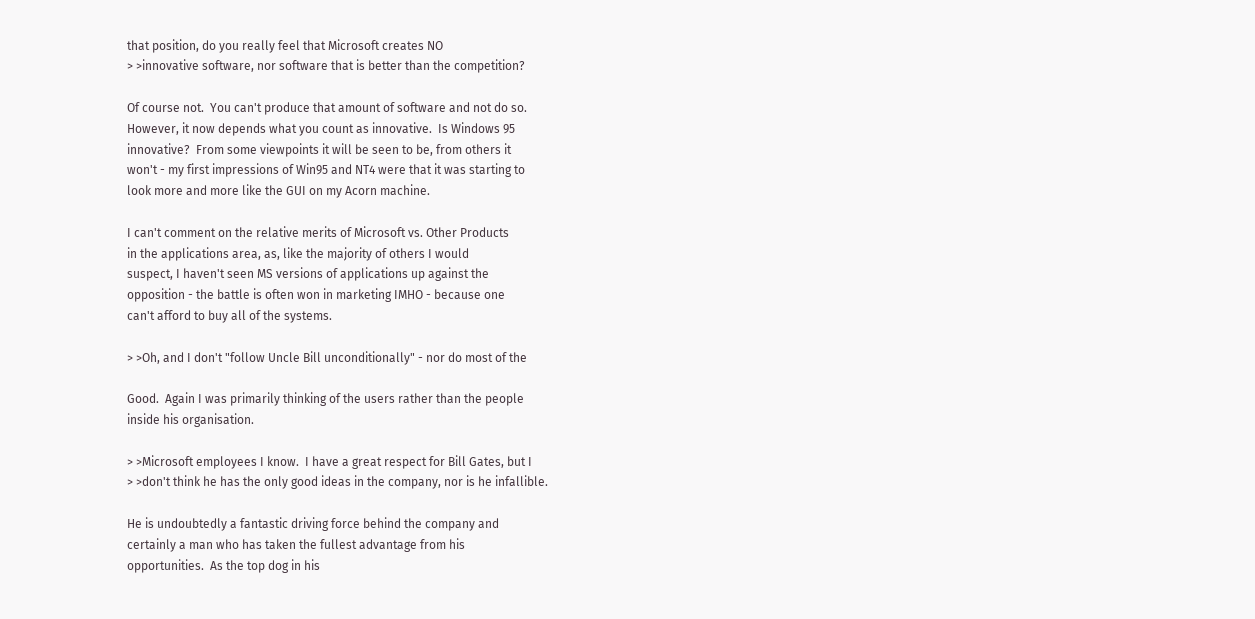that position, do you really feel that Microsoft creates NO
> >innovative software, nor software that is better than the competition?

Of course not.  You can't produce that amount of software and not do so.
However, it now depends what you count as innovative.  Is Windows 95
innovative?  From some viewpoints it will be seen to be, from others it
won't - my first impressions of Win95 and NT4 were that it was starting to
look more and more like the GUI on my Acorn machine.

I can't comment on the relative merits of Microsoft vs. Other Products
in the applications area, as, like the majority of others I would
suspect, I haven't seen MS versions of applications up against the
opposition - the battle is often won in marketing IMHO - because one
can't afford to buy all of the systems.

> >Oh, and I don't "follow Uncle Bill unconditionally" - nor do most of the

Good.  Again I was primarily thinking of the users rather than the people
inside his organisation.

> >Microsoft employees I know.  I have a great respect for Bill Gates, but I
> >don't think he has the only good ideas in the company, nor is he infallible.

He is undoubtedly a fantastic driving force behind the company and
certainly a man who has taken the fullest advantage from his
opportunities.  As the top dog in his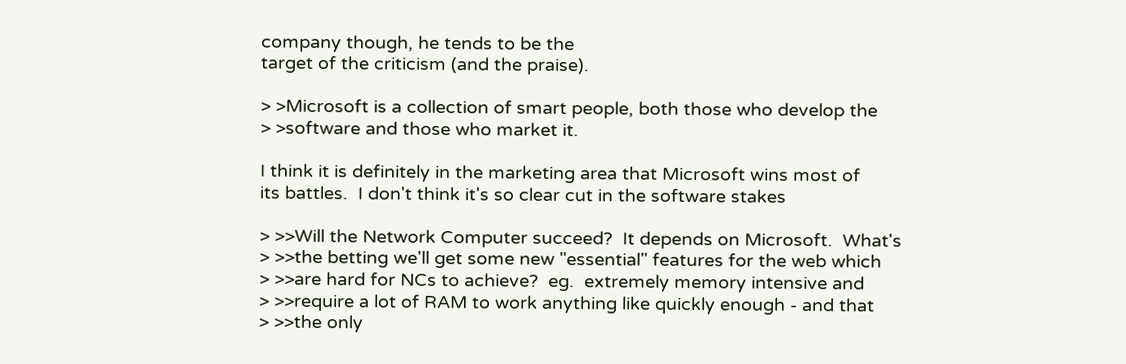company though, he tends to be the
target of the criticism (and the praise).

> >Microsoft is a collection of smart people, both those who develop the
> >software and those who market it.

I think it is definitely in the marketing area that Microsoft wins most of
its battles.  I don't think it's so clear cut in the software stakes

> >>Will the Network Computer succeed?  It depends on Microsoft.  What's
> >>the betting we'll get some new "essential" features for the web which
> >>are hard for NCs to achieve?  eg.  extremely memory intensive and
> >>require a lot of RAM to work anything like quickly enough - and that
> >>the only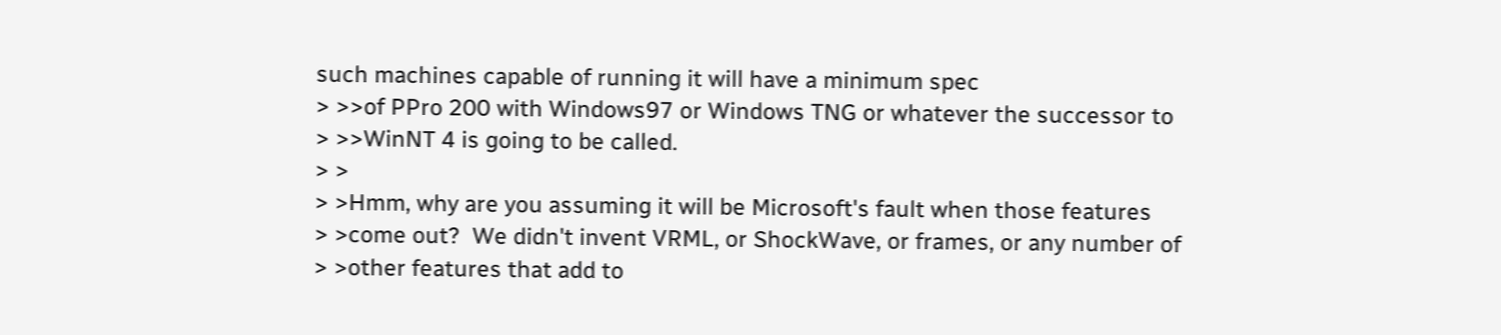such machines capable of running it will have a minimum spec
> >>of PPro 200 with Windows97 or Windows TNG or whatever the successor to
> >>WinNT 4 is going to be called.
> >
> >Hmm, why are you assuming it will be Microsoft's fault when those features
> >come out?  We didn't invent VRML, or ShockWave, or frames, or any number of
> >other features that add to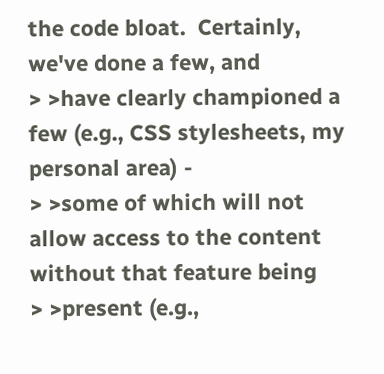the code bloat.  Certainly, we've done a few, and
> >have clearly championed a few (e.g., CSS stylesheets, my personal area) -
> >some of which will not allow access to the content without that feature being
> >present (e.g.,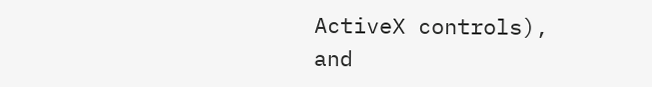ActiveX controls), and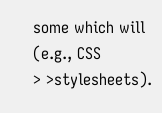some which will (e.g., CSS
> >stylesheets).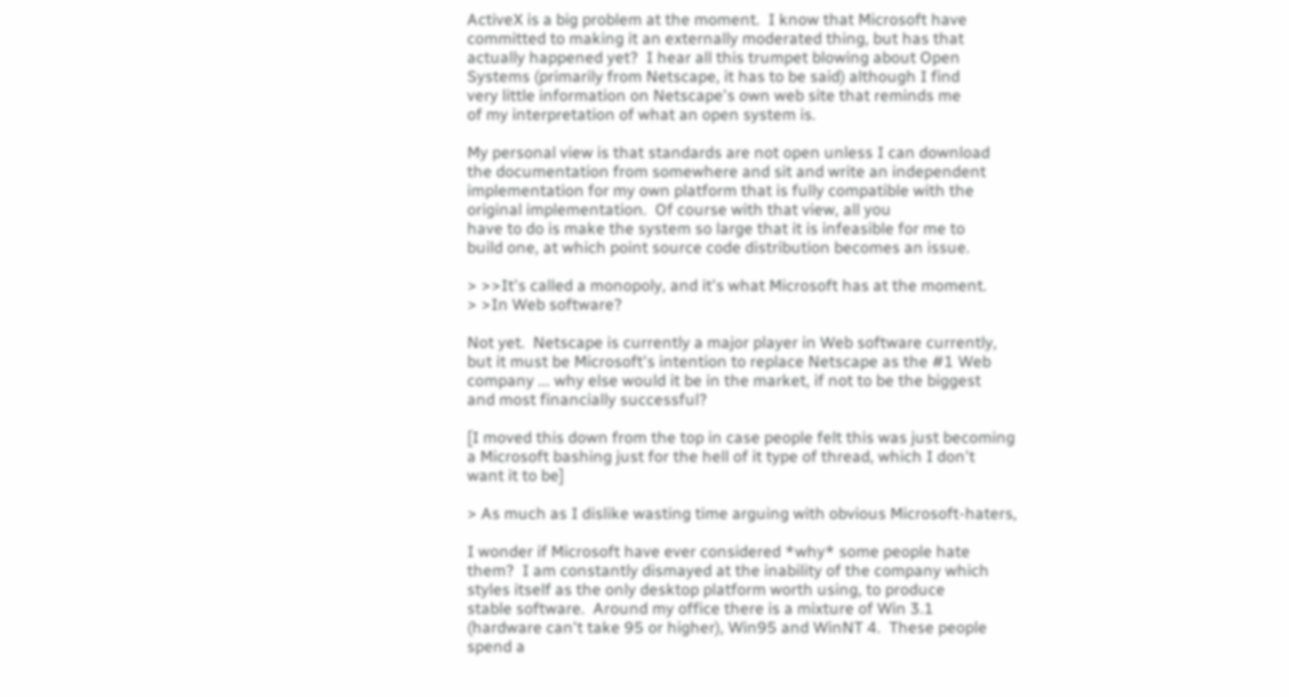ActiveX is a big problem at the moment.  I know that Microsoft have
committed to making it an externally moderated thing, but has that
actually happened yet?  I hear all this trumpet blowing about Open
Systems (primarily from Netscape, it has to be said) although I find
very little information on Netscape's own web site that reminds me
of my interpretation of what an open system is.

My personal view is that standards are not open unless I can download
the documentation from somewhere and sit and write an independent
implementation for my own platform that is fully compatible with the
original implementation.  Of course with that view, all you
have to do is make the system so large that it is infeasible for me to
build one, at which point source code distribution becomes an issue.

> >>It's called a monopoly, and it's what Microsoft has at the moment.
> >In Web software?

Not yet.  Netscape is currently a major player in Web software currently,
but it must be Microsoft's intention to replace Netscape as the #1 Web
company ... why else would it be in the market, if not to be the biggest
and most financially successful?

[I moved this down from the top in case people felt this was just becoming
a Microsoft bashing just for the hell of it type of thread, which I don't
want it to be]

> As much as I dislike wasting time arguing with obvious Microsoft-haters,

I wonder if Microsoft have ever considered *why* some people hate
them?  I am constantly dismayed at the inability of the company which
styles itself as the only desktop platform worth using, to produce
stable software.  Around my office there is a mixture of Win 3.1
(hardware can't take 95 or higher), Win95 and WinNT 4.  These people
spend a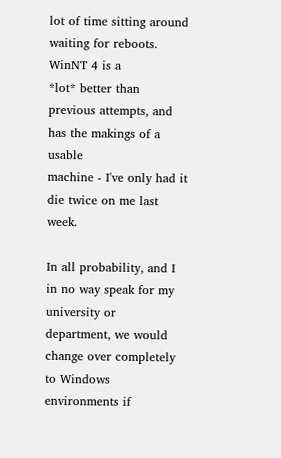lot of time sitting around waiting for reboots.  WinNT 4 is a
*lot* better than previous attempts, and has the makings of a usable
machine - I've only had it die twice on me last week.

In all probability, and I in no way speak for my university or
department, we would change over completely to Windows environments if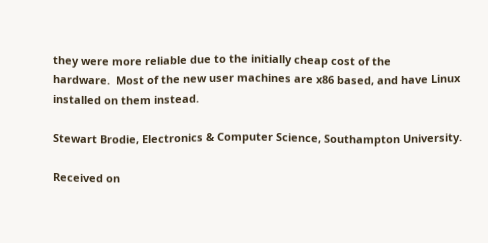they were more reliable due to the initially cheap cost of the
hardware.  Most of the new user machines are x86 based, and have Linux
installed on them instead.

Stewart Brodie, Electronics & Computer Science, Southampton University.

Received on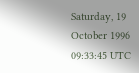Saturday, 19 October 1996 09:33:45 UTC